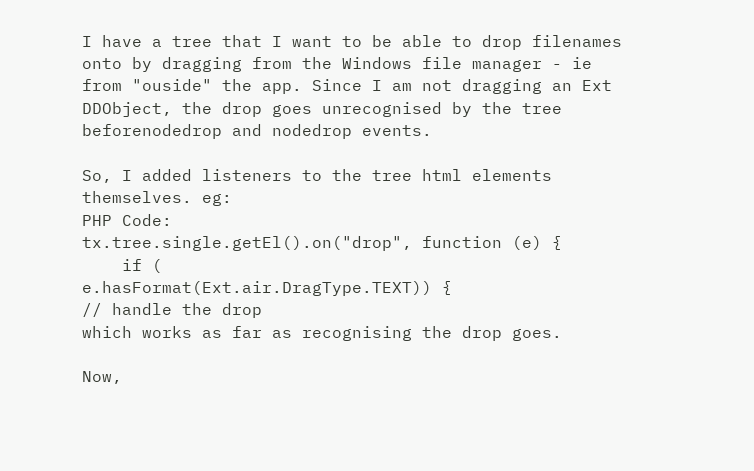I have a tree that I want to be able to drop filenames onto by dragging from the Windows file manager - ie from "ouside" the app. Since I am not dragging an Ext DDObject, the drop goes unrecognised by the tree beforenodedrop and nodedrop events.

So, I added listeners to the tree html elements themselves. eg:
PHP Code:
tx.tree.single.getEl().on("drop", function (e) {
    if (
e.hasFormat(Ext.air.DragType.TEXT)) {
// handle the drop
which works as far as recognising the drop goes.

Now,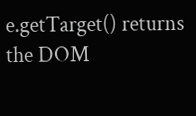e.getTarget() returns the DOM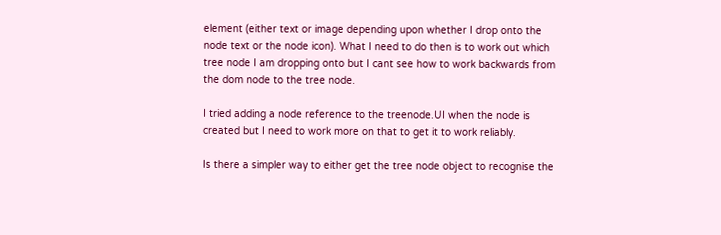element (either text or image depending upon whether I drop onto the node text or the node icon). What I need to do then is to work out which tree node I am dropping onto but I cant see how to work backwards from the dom node to the tree node.

I tried adding a node reference to the treenode.UI when the node is created but I need to work more on that to get it to work reliably.

Is there a simpler way to either get the tree node object to recognise the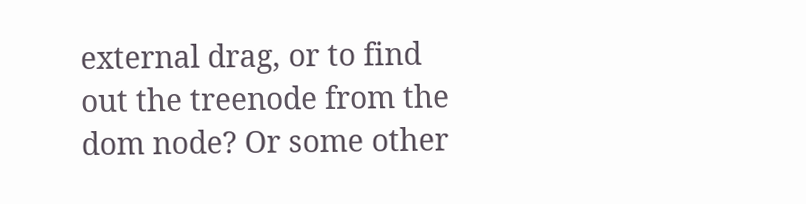external drag, or to find out the treenode from the dom node? Or some other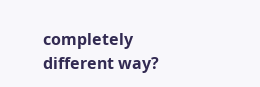completely different way?